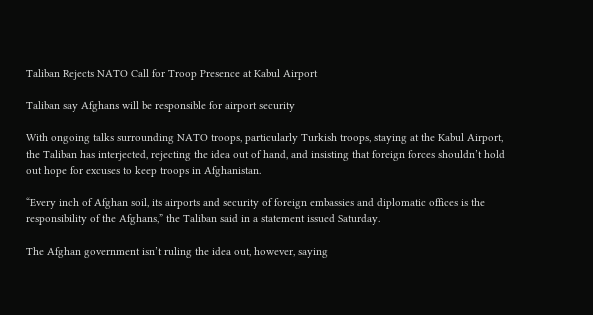Taliban Rejects NATO Call for Troop Presence at Kabul Airport

Taliban say Afghans will be responsible for airport security

With ongoing talks surrounding NATO troops, particularly Turkish troops, staying at the Kabul Airport, the Taliban has interjected, rejecting the idea out of hand, and insisting that foreign forces shouldn’t hold out hope for excuses to keep troops in Afghanistan.

“Every inch of Afghan soil, its airports and security of foreign embassies and diplomatic offices is the responsibility of the Afghans,” the Taliban said in a statement issued Saturday.

The Afghan government isn’t ruling the idea out, however, saying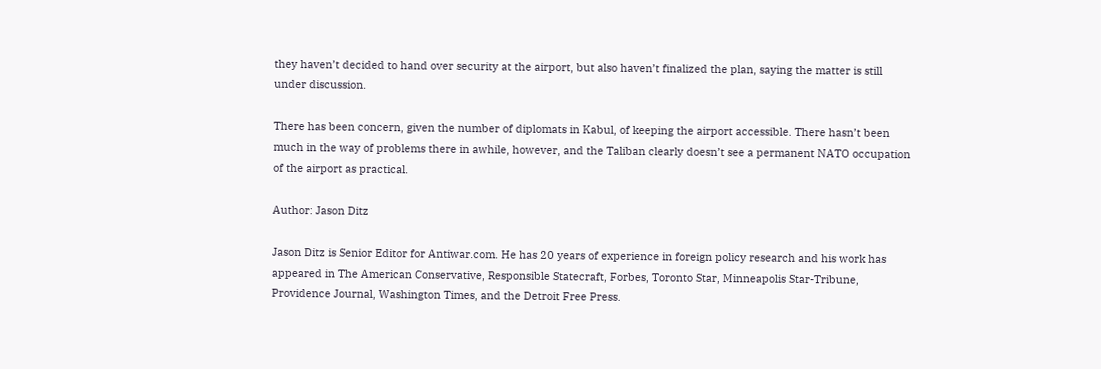they haven’t decided to hand over security at the airport, but also haven’t finalized the plan, saying the matter is still under discussion.

There has been concern, given the number of diplomats in Kabul, of keeping the airport accessible. There hasn’t been much in the way of problems there in awhile, however, and the Taliban clearly doesn’t see a permanent NATO occupation of the airport as practical.

Author: Jason Ditz

Jason Ditz is Senior Editor for Antiwar.com. He has 20 years of experience in foreign policy research and his work has appeared in The American Conservative, Responsible Statecraft, Forbes, Toronto Star, Minneapolis Star-Tribune, Providence Journal, Washington Times, and the Detroit Free Press.